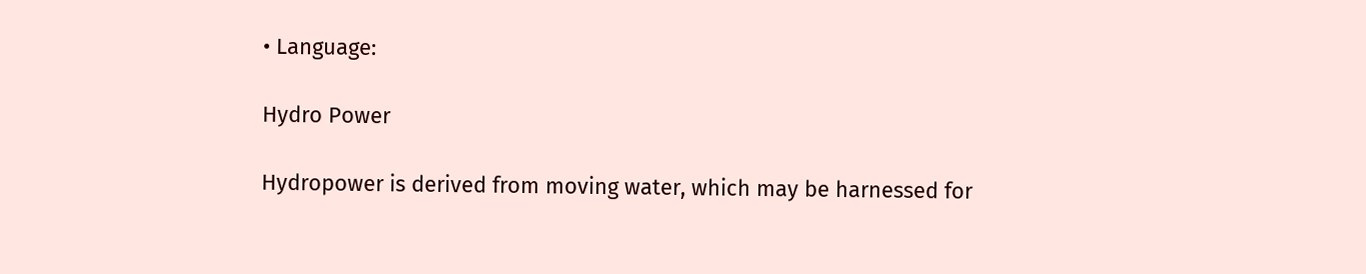• Language:

Hydro Power

Hydropower is derived from moving water, which may be harnessed for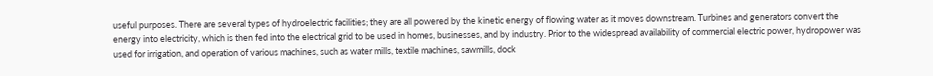useful purposes. There are several types of hydroelectric facilities; they are all powered by the kinetic energy of flowing water as it moves downstream. Turbines and generators convert the energy into electricity, which is then fed into the electrical grid to be used in homes, businesses, and by industry. Prior to the widespread availability of commercial electric power, hydropower was used for irrigation, and operation of various machines, such as water mills, textile machines, sawmills, dock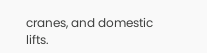cranes, and domestic lifts.